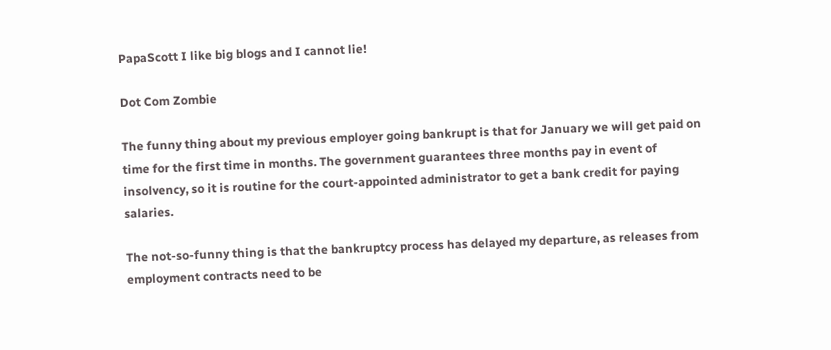PapaScott I like big blogs and I cannot lie!

Dot Com Zombie

The funny thing about my previous employer going bankrupt is that for January we will get paid on time for the first time in months. The government guarantees three months pay in event of insolvency, so it is routine for the court-appointed administrator to get a bank credit for paying salaries.

The not-so-funny thing is that the bankruptcy process has delayed my departure, as releases from employment contracts need to be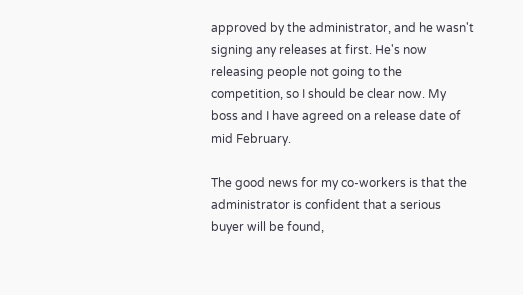approved by the administrator, and he wasn't signing any releases at first. He's now releasing people not going to the competition, so I should be clear now. My boss and I have agreed on a release date of mid February.

The good news for my co-workers is that the administrator is confident that a serious buyer will be found,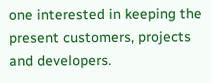one interested in keeping the present customers, projects and developers.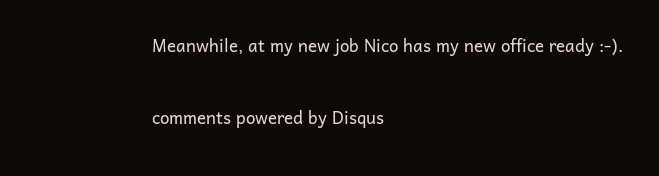Meanwhile, at my new job Nico has my new office ready :-).

comments powered by Disqus